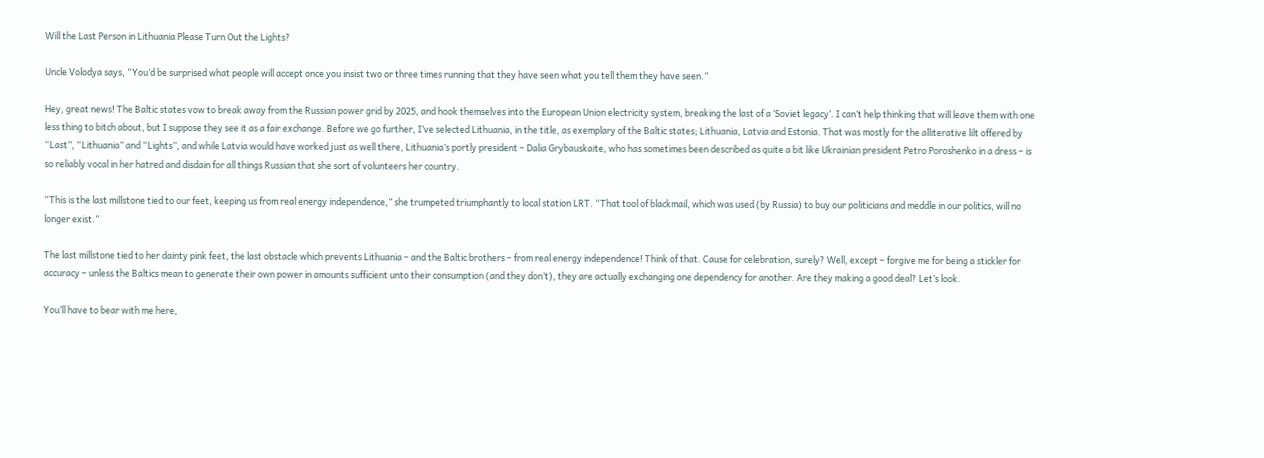Will the Last Person in Lithuania Please Turn Out the Lights?

Uncle Volodya says, “You’d be surprised what people will accept once you insist two or three times running that they have seen what you tell them they have seen.”

Hey, great news! The Baltic states vow to break away from the Russian power grid by 2025, and hook themselves into the European Union electricity system, breaking the last of a ‘Soviet legacy’. I can’t help thinking that will leave them with one less thing to bitch about, but I suppose they see it as a fair exchange. Before we go further, I’ve selected Lithuania, in the title, as exemplary of the Baltic states; Lithuania, Latvia and Estonia. That was mostly for the alliterative lilt offered by “Last”, “Lithuania” and “Lights”, and while Latvia would have worked just as well there, Lithuania’s portly president – Dalia Grybauskaite, who has sometimes been described as quite a bit like Ukrainian president Petro Poroshenko in a dress – is so reliably vocal in her hatred and disdain for all things Russian that she sort of volunteers her country.

“This is the last millstone tied to our feet, keeping us from real energy independence,” she trumpeted triumphantly to local station LRT. “That tool of blackmail, which was used (by Russia) to buy our politicians and meddle in our politics, will no longer exist.”

The last millstone tied to her dainty pink feet, the last obstacle which prevents Lithuania – and the Baltic brothers – from real energy independence! Think of that. Cause for celebration, surely? Well, except – forgive me for being a stickler for accuracy – unless the Baltics mean to generate their own power in amounts sufficient unto their consumption (and they don’t), they are actually exchanging one dependency for another. Are they making a good deal? Let’s look.

You’ll have to bear with me here,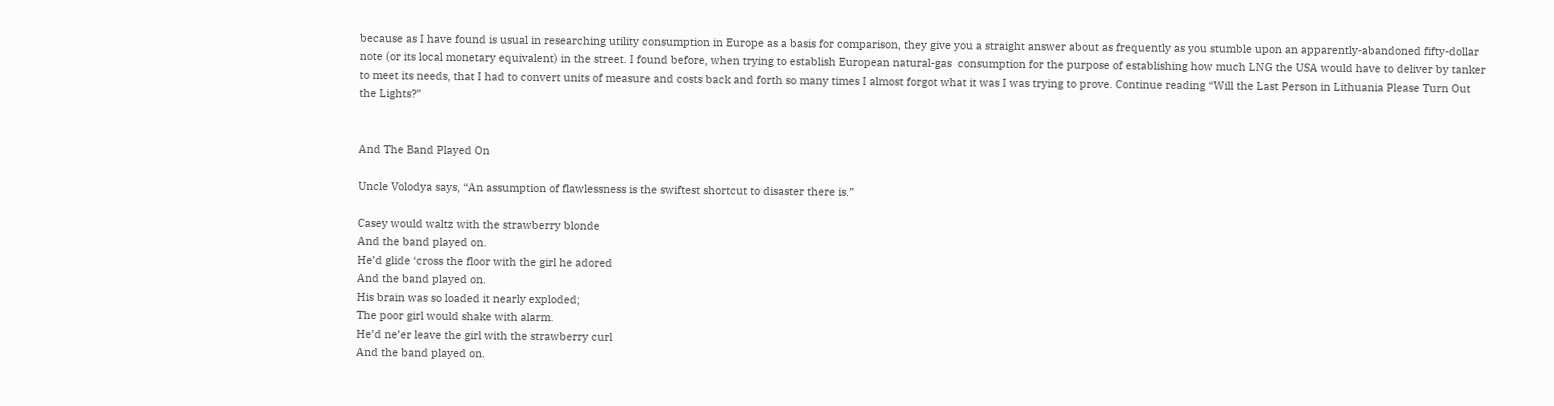because as I have found is usual in researching utility consumption in Europe as a basis for comparison, they give you a straight answer about as frequently as you stumble upon an apparently-abandoned fifty-dollar note (or its local monetary equivalent) in the street. I found before, when trying to establish European natural-gas  consumption for the purpose of establishing how much LNG the USA would have to deliver by tanker to meet its needs, that I had to convert units of measure and costs back and forth so many times I almost forgot what it was I was trying to prove. Continue reading “Will the Last Person in Lithuania Please Turn Out the Lights?”


And The Band Played On

Uncle Volodya says, “An assumption of flawlessness is the swiftest shortcut to disaster there is.”

Casey would waltz with the strawberry blonde
And the band played on.
He’d glide ‘cross the floor with the girl he adored
And the band played on.
His brain was so loaded it nearly exploded;
The poor girl would shake with alarm.
He’d ne’er leave the girl with the strawberry curl
And the band played on.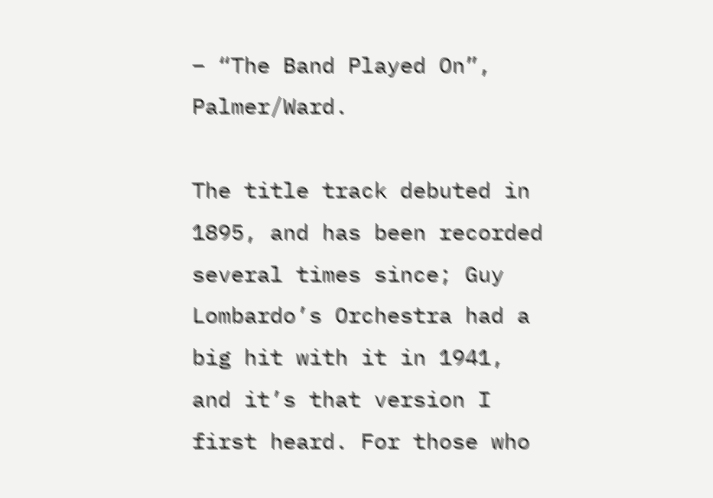– “The Band Played On”, Palmer/Ward.

The title track debuted in 1895, and has been recorded several times since; Guy Lombardo’s Orchestra had a big hit with it in 1941, and it’s that version I first heard. For those who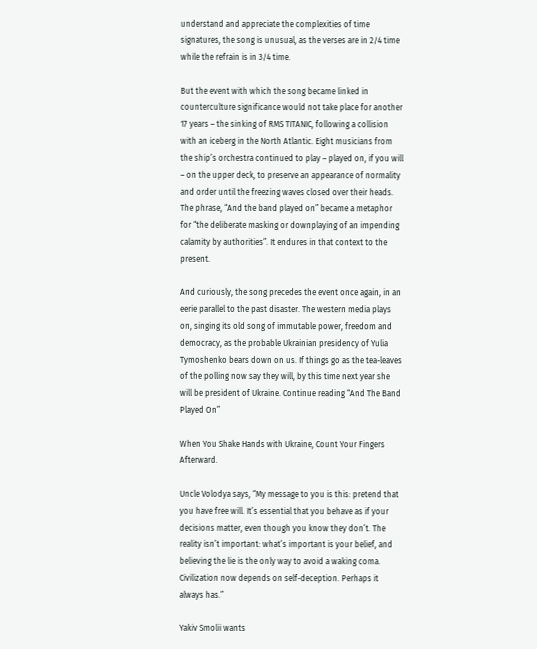understand and appreciate the complexities of time signatures, the song is unusual, as the verses are in 2/4 time while the refrain is in 3/4 time.

But the event with which the song became linked in counterculture significance would not take place for another 17 years – the sinking of RMS TITANIC, following a collision with an iceberg in the North Atlantic. Eight musicians from the ship’s orchestra continued to play – played on, if you will – on the upper deck, to preserve an appearance of normality and order until the freezing waves closed over their heads. The phrase, “And the band played on” became a metaphor for “the deliberate masking or downplaying of an impending calamity by authorities”. It endures in that context to the present.

And curiously, the song precedes the event once again, in an eerie parallel to the past disaster. The western media plays on, singing its old song of immutable power, freedom and democracy, as the probable Ukrainian presidency of Yulia Tymoshenko bears down on us. If things go as the tea-leaves of the polling now say they will, by this time next year she will be president of Ukraine. Continue reading “And The Band Played On”

When You Shake Hands with Ukraine, Count Your Fingers Afterward.

Uncle Volodya says, “My message to you is this: pretend that you have free will. It’s essential that you behave as if your decisions matter, even though you know they don’t. The reality isn’t important: what’s important is your belief, and believing the lie is the only way to avoid a waking coma. Civilization now depends on self-deception. Perhaps it always has.”

Yakiv Smolii wants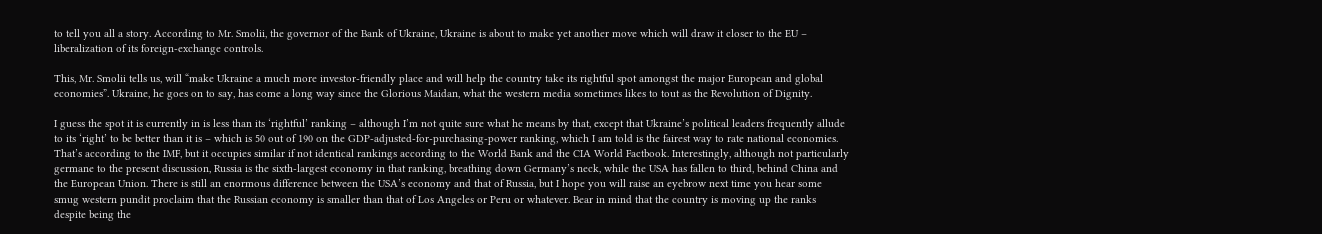to tell you all a story. According to Mr. Smolii, the governor of the Bank of Ukraine, Ukraine is about to make yet another move which will draw it closer to the EU – liberalization of its foreign-exchange controls.

This, Mr. Smolii tells us, will “make Ukraine a much more investor-friendly place and will help the country take its rightful spot amongst the major European and global economies”. Ukraine, he goes on to say, has come a long way since the Glorious Maidan, what the western media sometimes likes to tout as the Revolution of Dignity.

I guess the spot it is currently in is less than its ‘rightful’ ranking – although I’m not quite sure what he means by that, except that Ukraine’s political leaders frequently allude to its ‘right’ to be better than it is – which is 50 out of 190 on the GDP-adjusted-for-purchasing-power ranking, which I am told is the fairest way to rate national economies. That’s according to the IMF, but it occupies similar if not identical rankings according to the World Bank and the CIA World Factbook. Interestingly, although not particularly germane to the present discussion, Russia is the sixth-largest economy in that ranking, breathing down Germany’s neck, while the USA has fallen to third, behind China and the European Union. There is still an enormous difference between the USA’s economy and that of Russia, but I hope you will raise an eyebrow next time you hear some smug western pundit proclaim that the Russian economy is smaller than that of Los Angeles or Peru or whatever. Bear in mind that the country is moving up the ranks despite being the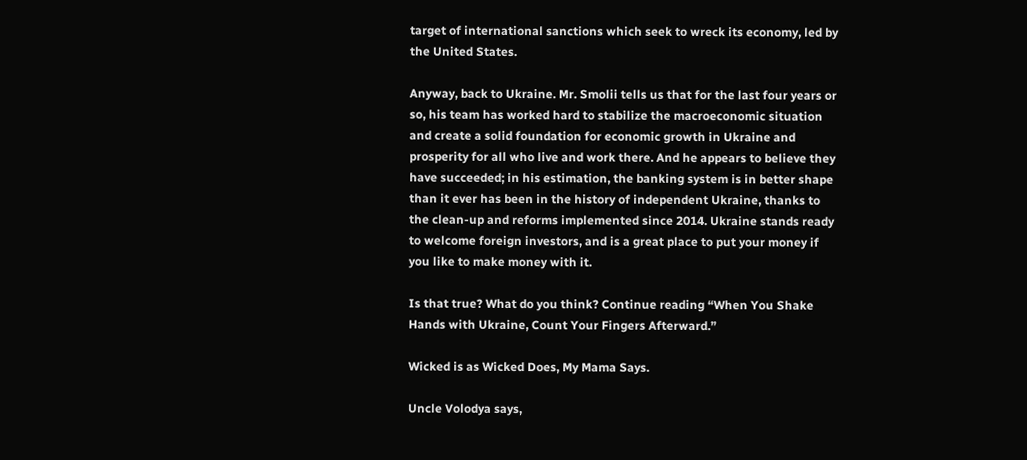target of international sanctions which seek to wreck its economy, led by the United States.

Anyway, back to Ukraine. Mr. Smolii tells us that for the last four years or so, his team has worked hard to stabilize the macroeconomic situation and create a solid foundation for economic growth in Ukraine and prosperity for all who live and work there. And he appears to believe they have succeeded; in his estimation, the banking system is in better shape than it ever has been in the history of independent Ukraine, thanks to the clean-up and reforms implemented since 2014. Ukraine stands ready to welcome foreign investors, and is a great place to put your money if you like to make money with it.

Is that true? What do you think? Continue reading “When You Shake Hands with Ukraine, Count Your Fingers Afterward.”

Wicked is as Wicked Does, My Mama Says.

Uncle Volodya says,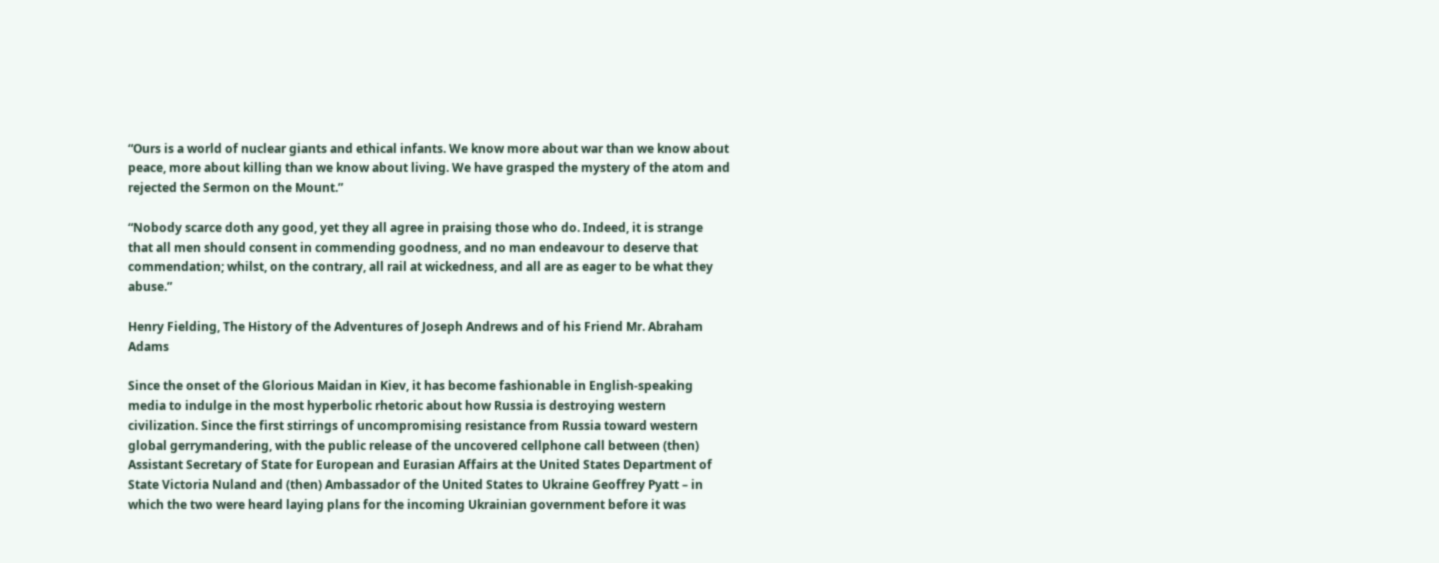“Ours is a world of nuclear giants and ethical infants. We know more about war than we know about peace, more about killing than we know about living. We have grasped the mystery of the atom and rejected the Sermon on the Mount.”

“Nobody scarce doth any good, yet they all agree in praising those who do. Indeed, it is strange that all men should consent in commending goodness, and no man endeavour to deserve that commendation; whilst, on the contrary, all rail at wickedness, and all are as eager to be what they abuse.”

Henry Fielding, The History of the Adventures of Joseph Andrews and of his Friend Mr. Abraham Adams

Since the onset of the Glorious Maidan in Kiev, it has become fashionable in English-speaking media to indulge in the most hyperbolic rhetoric about how Russia is destroying western civilization. Since the first stirrings of uncompromising resistance from Russia toward western global gerrymandering, with the public release of the uncovered cellphone call between (then) Assistant Secretary of State for European and Eurasian Affairs at the United States Department of State Victoria Nuland and (then) Ambassador of the United States to Ukraine Geoffrey Pyatt – in which the two were heard laying plans for the incoming Ukrainian government before it was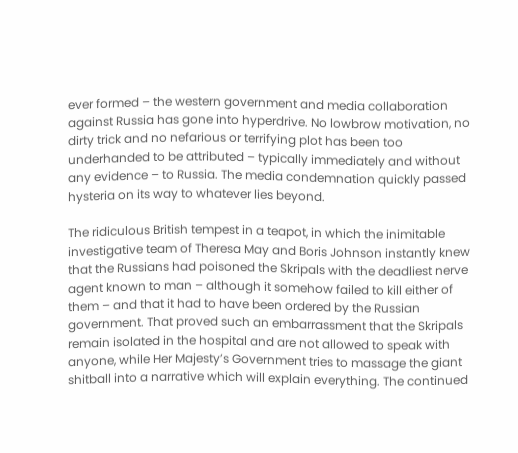ever formed – the western government and media collaboration against Russia has gone into hyperdrive. No lowbrow motivation, no dirty trick and no nefarious or terrifying plot has been too underhanded to be attributed – typically immediately and without any evidence – to Russia. The media condemnation quickly passed hysteria on its way to whatever lies beyond.

The ridiculous British tempest in a teapot, in which the inimitable investigative team of Theresa May and Boris Johnson instantly knew that the Russians had poisoned the Skripals with the deadliest nerve agent known to man – although it somehow failed to kill either of them – and that it had to have been ordered by the Russian government. That proved such an embarrassment that the Skripals remain isolated in the hospital and are not allowed to speak with anyone, while Her Majesty’s Government tries to massage the giant shitball into a narrative which will explain everything. The continued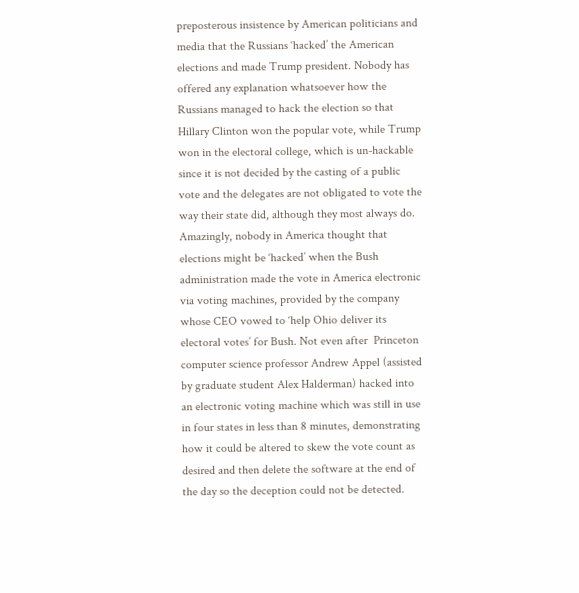preposterous insistence by American politicians and media that the Russians ‘hacked’ the American elections and made Trump president. Nobody has offered any explanation whatsoever how the Russians managed to hack the election so that Hillary Clinton won the popular vote, while Trump won in the electoral college, which is un-hackable since it is not decided by the casting of a public vote and the delegates are not obligated to vote the way their state did, although they most always do. Amazingly, nobody in America thought that elections might be ‘hacked’ when the Bush administration made the vote in America electronic via voting machines, provided by the company whose CEO vowed to ‘help Ohio deliver its electoral votes’ for Bush. Not even after  Princeton computer science professor Andrew Appel (assisted by graduate student Alex Halderman) hacked into an electronic voting machine which was still in use in four states in less than 8 minutes, demonstrating how it could be altered to skew the vote count as desired and then delete the software at the end of the day so the deception could not be detected.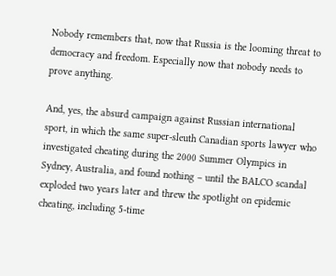Nobody remembers that, now that Russia is the looming threat to democracy and freedom. Especially now that nobody needs to prove anything.

And, yes, the absurd campaign against Russian international sport, in which the same super-sleuth Canadian sports lawyer who investigated cheating during the 2000 Summer Olympics in Sydney, Australia, and found nothing – until the BALCO scandal exploded two years later and threw the spotlight on epidemic cheating, including 5-time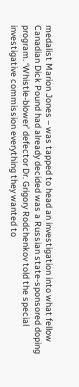medalist Marion Jones – was tapped to head an investigation into what fellow Canadian Dick Pound had already decided was a Russian state-sponsored doping program. ‘Whistle-blower’ defector Dr. Grigory Rodchenkov told the special investigative commission everything they wanted to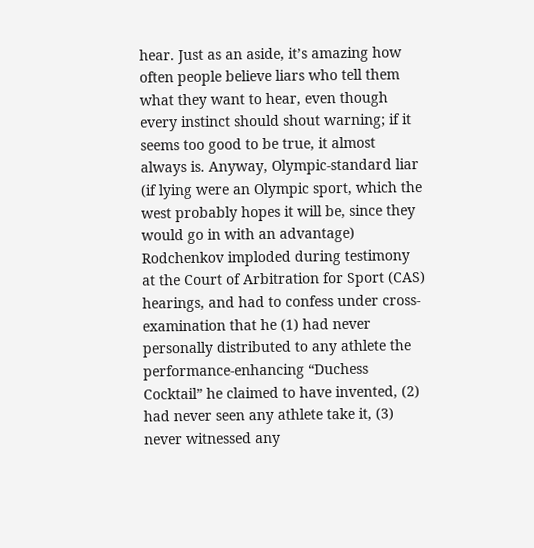hear. Just as an aside, it’s amazing how often people believe liars who tell them what they want to hear, even though every instinct should shout warning; if it seems too good to be true, it almost always is. Anyway, Olympic-standard liar (if lying were an Olympic sport, which the west probably hopes it will be, since they would go in with an advantage) Rodchenkov imploded during testimony at the Court of Arbitration for Sport (CAS) hearings, and had to confess under cross-examination that he (1) had never personally distributed to any athlete the performance-enhancing “Duchess Cocktail” he claimed to have invented, (2) had never seen any athlete take it, (3) never witnessed any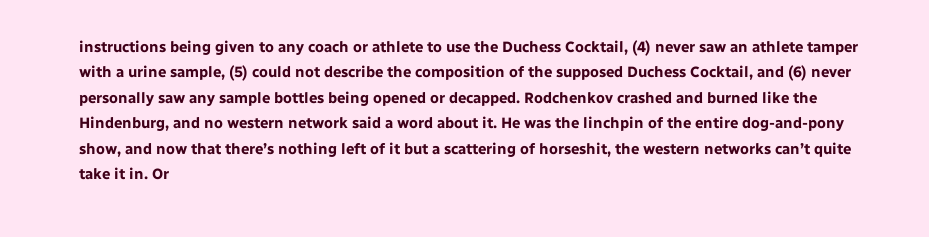instructions being given to any coach or athlete to use the Duchess Cocktail, (4) never saw an athlete tamper with a urine sample, (5) could not describe the composition of the supposed Duchess Cocktail, and (6) never personally saw any sample bottles being opened or decapped. Rodchenkov crashed and burned like the Hindenburg, and no western network said a word about it. He was the linchpin of the entire dog-and-pony show, and now that there’s nothing left of it but a scattering of horseshit, the western networks can’t quite take it in. Or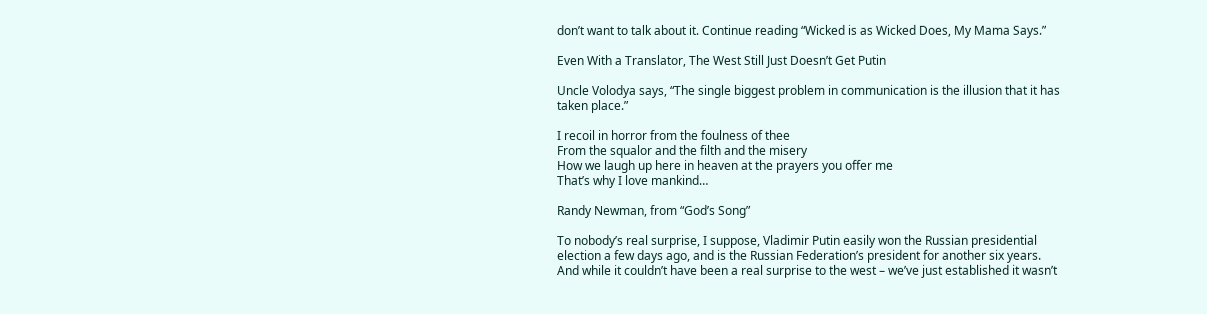don’t want to talk about it. Continue reading “Wicked is as Wicked Does, My Mama Says.”

Even With a Translator, The West Still Just Doesn’t Get Putin

Uncle Volodya says, “The single biggest problem in communication is the illusion that it has taken place.”

I recoil in horror from the foulness of thee
From the squalor and the filth and the misery
How we laugh up here in heaven at the prayers you offer me
That’s why I love mankind…

Randy Newman, from “God’s Song”

To nobody’s real surprise, I suppose, Vladimir Putin easily won the Russian presidential election a few days ago, and is the Russian Federation’s president for another six years. And while it couldn’t have been a real surprise to the west – we’ve just established it wasn’t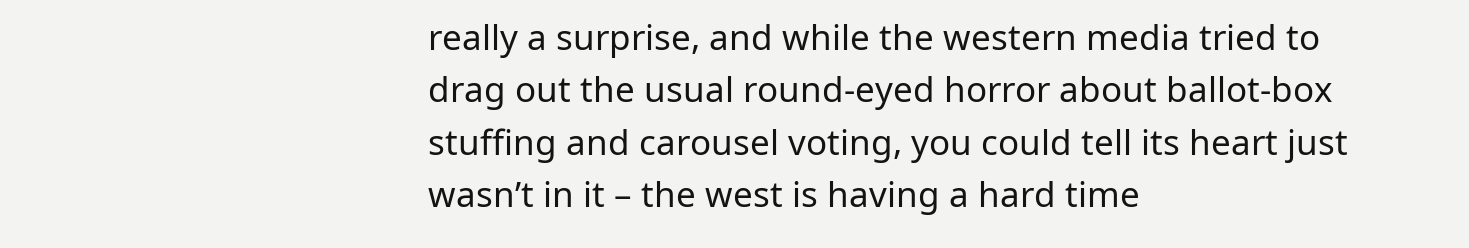really a surprise, and while the western media tried to drag out the usual round-eyed horror about ballot-box stuffing and carousel voting, you could tell its heart just wasn’t in it – the west is having a hard time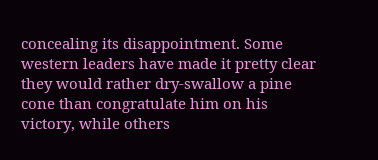concealing its disappointment. Some western leaders have made it pretty clear they would rather dry-swallow a pine cone than congratulate him on his victory, while others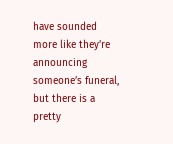have sounded more like they’re announcing someone’s funeral, but there is a pretty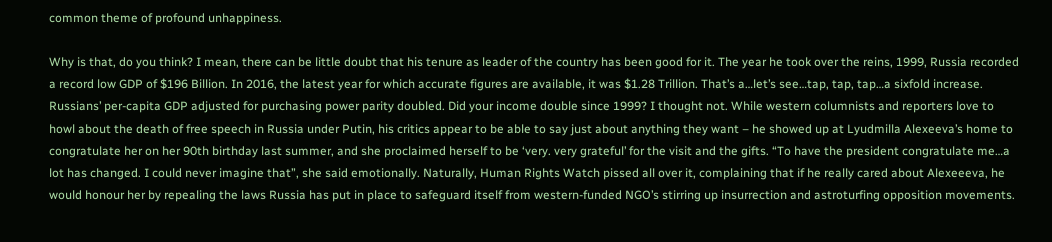common theme of profound unhappiness.

Why is that, do you think? I mean, there can be little doubt that his tenure as leader of the country has been good for it. The year he took over the reins, 1999, Russia recorded a record low GDP of $196 Billion. In 2016, the latest year for which accurate figures are available, it was $1.28 Trillion. That’s a…let’s see…tap, tap, tap…a sixfold increase. Russians’ per-capita GDP adjusted for purchasing power parity doubled. Did your income double since 1999? I thought not. While western columnists and reporters love to howl about the death of free speech in Russia under Putin, his critics appear to be able to say just about anything they want – he showed up at Lyudmilla Alexeeva’s home to congratulate her on her 90th birthday last summer, and she proclaimed herself to be ‘very. very grateful’ for the visit and the gifts. “To have the president congratulate me…a lot has changed. I could never imagine that”, she said emotionally. Naturally, Human Rights Watch pissed all over it, complaining that if he really cared about Alexeeeva, he would honour her by repealing the laws Russia has put in place to safeguard itself from western-funded NGO’s stirring up insurrection and astroturfing opposition movements.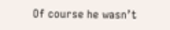Of course he wasn’t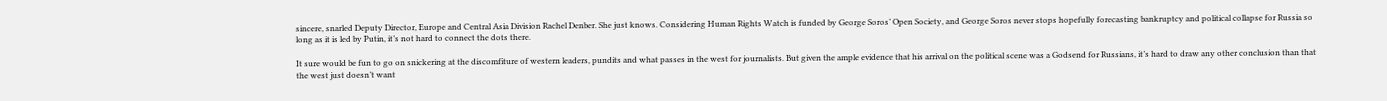sincere, snarled Deputy Director, Europe and Central Asia Division Rachel Denber. She just knows. Considering Human Rights Watch is funded by George Soros’ Open Society, and George Soros never stops hopefully forecasting bankruptcy and political collapse for Russia so long as it is led by Putin, it’s not hard to connect the dots there.

It sure would be fun to go on snickering at the discomfiture of western leaders, pundits and what passes in the west for journalists. But given the ample evidence that his arrival on the political scene was a Godsend for Russians, it’s hard to draw any other conclusion than that the west just doesn’t want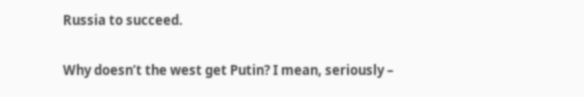Russia to succeed.

Why doesn’t the west get Putin? I mean, seriously –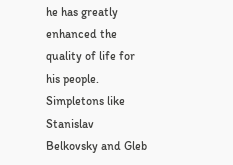he has greatly enhanced the quality of life for his people. Simpletons like Stanislav Belkovsky and Gleb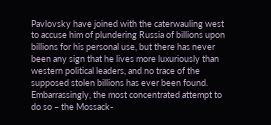Pavlovsky have joined with the caterwauling west to accuse him of plundering Russia of billions upon billions for his personal use, but there has never been any sign that he lives more luxuriously than western political leaders, and no trace of the supposed stolen billions has ever been found. Embarrassingly, the most concentrated attempt to do so – the Mossack-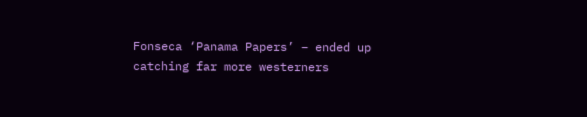Fonseca ‘Panama Papers’ – ended up catching far more westerners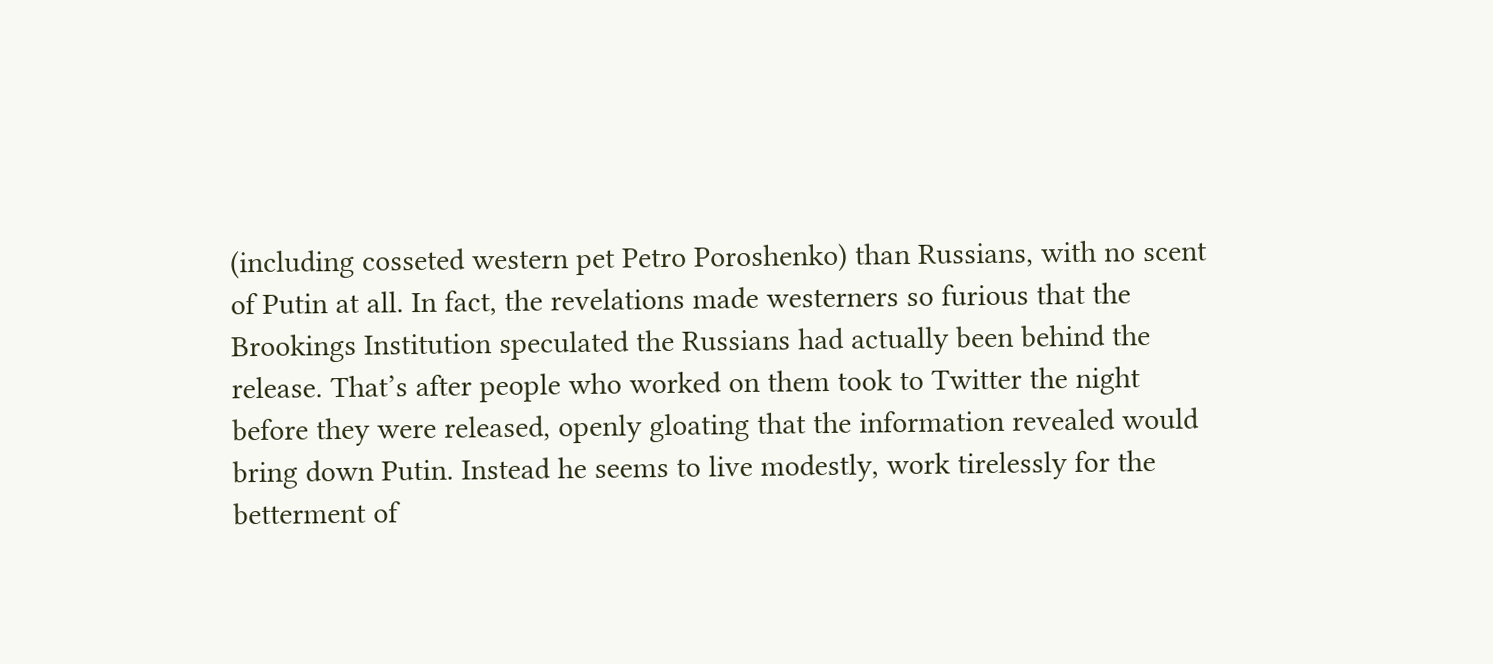(including cosseted western pet Petro Poroshenko) than Russians, with no scent of Putin at all. In fact, the revelations made westerners so furious that the Brookings Institution speculated the Russians had actually been behind the release. That’s after people who worked on them took to Twitter the night before they were released, openly gloating that the information revealed would bring down Putin. Instead he seems to live modestly, work tirelessly for the betterment of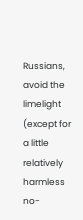Russians, avoid the limelight (except for a little relatively harmless no-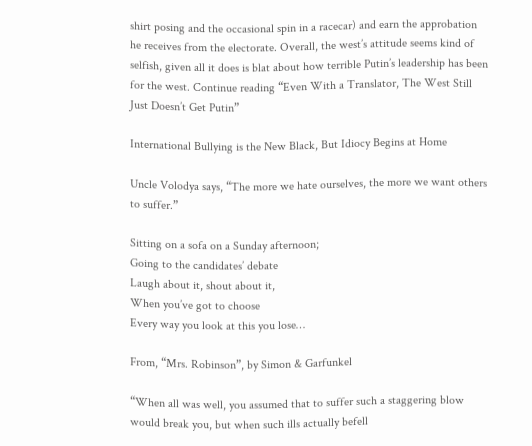shirt posing and the occasional spin in a racecar) and earn the approbation he receives from the electorate. Overall, the west’s attitude seems kind of selfish, given all it does is blat about how terrible Putin’s leadership has been for the west. Continue reading “Even With a Translator, The West Still Just Doesn’t Get Putin”

International Bullying is the New Black, But Idiocy Begins at Home

Uncle Volodya says, “The more we hate ourselves, the more we want others to suffer.”

Sitting on a sofa on a Sunday afternoon;
Going to the candidates’ debate
Laugh about it, shout about it,
When you’ve got to choose
Every way you look at this you lose…

From, “Mrs. Robinson”, by Simon & Garfunkel

“When all was well, you assumed that to suffer such a staggering blow would break you, but when such ills actually befell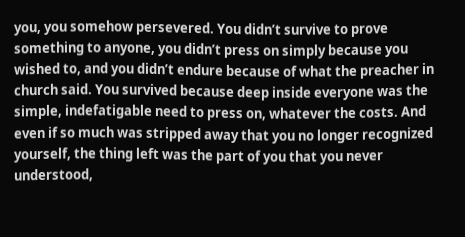you, you somehow persevered. You didn’t survive to prove something to anyone, you didn’t press on simply because you wished to, and you didn’t endure because of what the preacher in church said. You survived because deep inside everyone was the simple, indefatigable need to press on, whatever the costs. And even if so much was stripped away that you no longer recognized yourself, the thing left was the part of you that you never understood,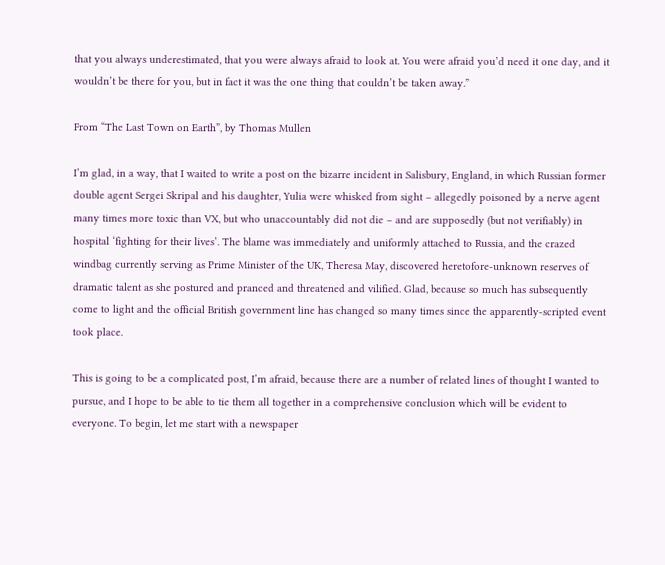that you always underestimated, that you were always afraid to look at. You were afraid you’d need it one day, and it wouldn’t be there for you, but in fact it was the one thing that couldn’t be taken away.”

From “The Last Town on Earth”, by Thomas Mullen

I’m glad, in a way, that I waited to write a post on the bizarre incident in Salisbury, England, in which Russian former double agent Sergei Skripal and his daughter, Yulia were whisked from sight – allegedly poisoned by a nerve agent many times more toxic than VX, but who unaccountably did not die – and are supposedly (but not verifiably) in hospital ‘fighting for their lives’. The blame was immediately and uniformly attached to Russia, and the crazed windbag currently serving as Prime Minister of the UK, Theresa May, discovered heretofore-unknown reserves of dramatic talent as she postured and pranced and threatened and vilified. Glad, because so much has subsequently come to light and the official British government line has changed so many times since the apparently-scripted event took place.

This is going to be a complicated post, I’m afraid, because there are a number of related lines of thought I wanted to pursue, and I hope to be able to tie them all together in a comprehensive conclusion which will be evident to everyone. To begin, let me start with a newspaper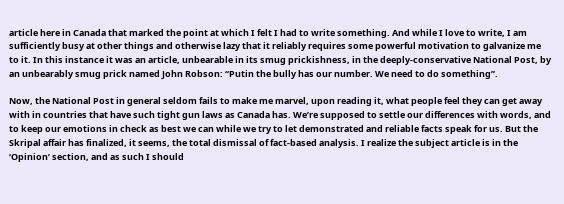article here in Canada that marked the point at which I felt I had to write something. And while I love to write, I am sufficiently busy at other things and otherwise lazy that it reliably requires some powerful motivation to galvanize me to it. In this instance it was an article, unbearable in its smug prickishness, in the deeply-conservative National Post, by an unbearably smug prick named John Robson: “Putin the bully has our number. We need to do something”.

Now, the National Post in general seldom fails to make me marvel, upon reading it, what people feel they can get away with in countries that have such tight gun laws as Canada has. We’re supposed to settle our differences with words, and to keep our emotions in check as best we can while we try to let demonstrated and reliable facts speak for us. But the Skripal affair has finalized, it seems, the total dismissal of fact-based analysis. I realize the subject article is in the ‘Opinion’ section, and as such I should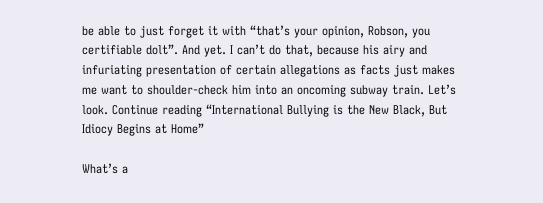be able to just forget it with “that’s your opinion, Robson, you certifiable dolt”. And yet. I can’t do that, because his airy and infuriating presentation of certain allegations as facts just makes me want to shoulder-check him into an oncoming subway train. Let’s look. Continue reading “International Bullying is the New Black, But Idiocy Begins at Home”

What’s a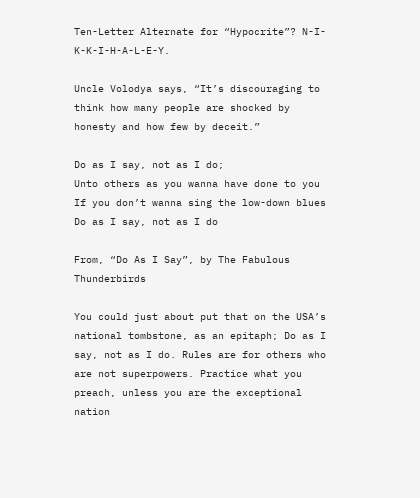Ten-Letter Alternate for “Hypocrite”? N-I-K-K-I-H-A-L-E-Y.

Uncle Volodya says, “It’s discouraging to think how many people are shocked by honesty and how few by deceit.”

Do as I say, not as I do;
Unto others as you wanna have done to you
If you don’t wanna sing the low-down blues
Do as I say, not as I do

From, “Do As I Say”, by The Fabulous Thunderbirds

You could just about put that on the USA’s national tombstone, as an epitaph; Do as I say, not as I do. Rules are for others who are not superpowers. Practice what you preach, unless you are the exceptional nation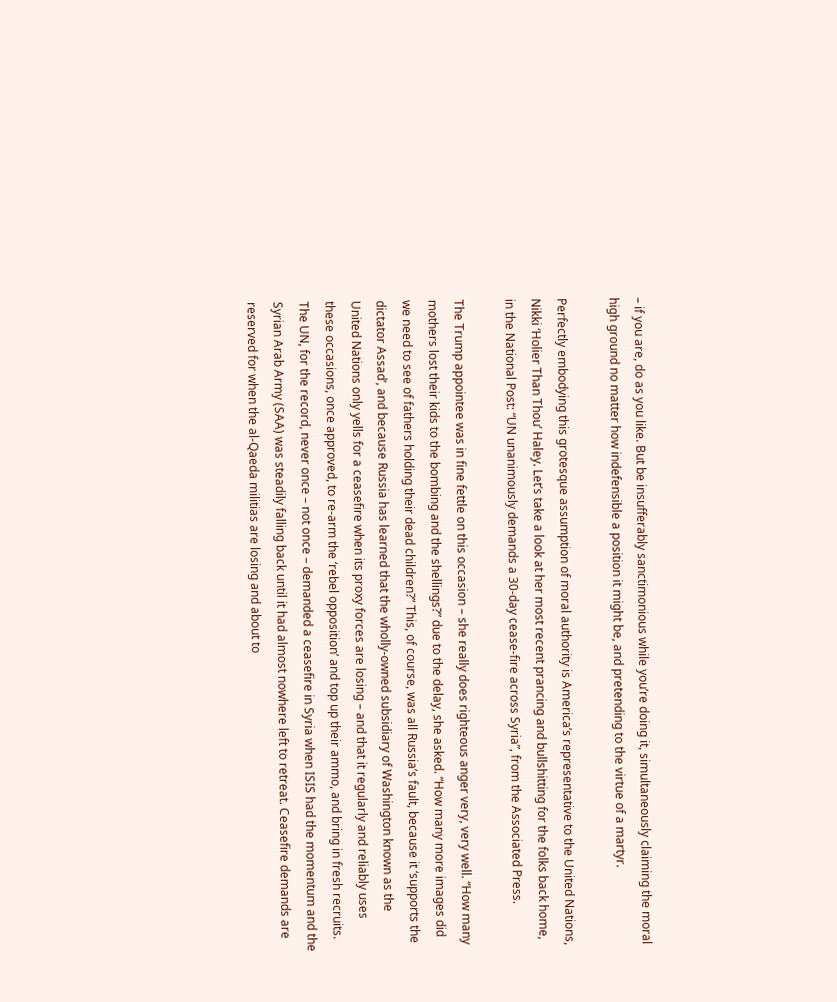– if you are, do as you like. But be insufferably sanctimonious while you’re doing it, simultaneously claiming the moral high ground no matter how indefensible a position it might be, and pretending to the virtue of a martyr.

Perfectly embodying this grotesque assumption of moral authority is America’s representative to the United Nations, Nikki ‘Holier Than Thou’ Haley. Let’s take a look at her most recent prancing and bullshitting for the folks back home, in the National Post: “UN unanimously demands a 30-day cease-fire across Syria”, from the Associated Press.

The Trump appointee was in fine fettle on this occasion – she really does righteous anger very, very well. “How many mothers lost their kids to the bombing and the shellings?” due to the delay, she asked. “How many more images did we need to see of fathers holding their dead children?” This, of course, was all Russia’s fault, because it ‘supports the dictator Assad’, and because Russia has learned that the wholly-owned subsidiary of Washington known as the United Nations only yells for a ceasefire when its proxy forces are losing – and that it regularly and reliably uses these occasions, once approved, to re-arm the ‘rebel opposition’ and top up their ammo, and bring in fresh recruits. The UN, for the record, never once – not once – demanded a ceasefire in Syria when ISIS had the momentum and the Syrian Arab Army (SAA) was steadily falling back until it had almost nowhere left to retreat. Ceasefire demands are reserved for when the al-Qaeda militias are losing and about to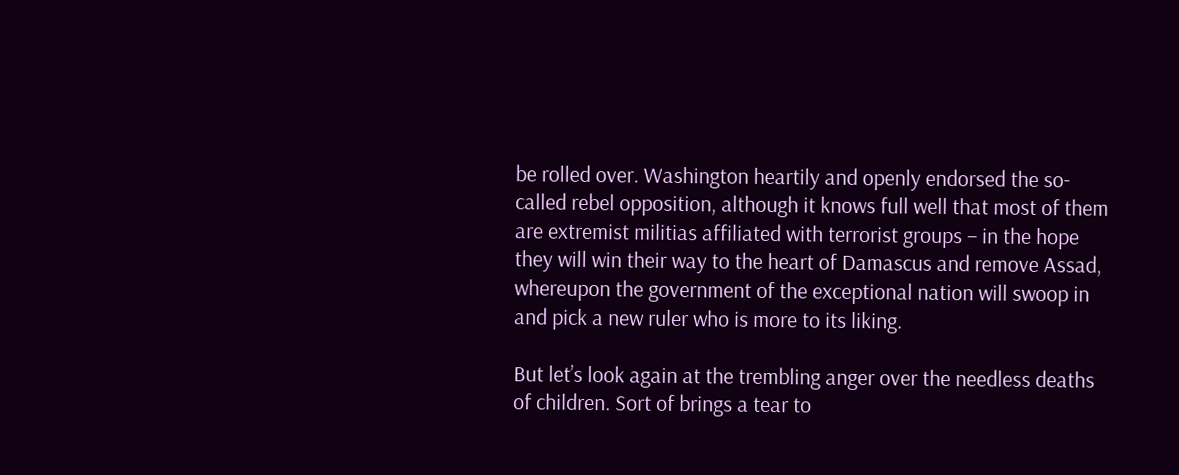be rolled over. Washington heartily and openly endorsed the so-called rebel opposition, although it knows full well that most of them are extremist militias affiliated with terrorist groups – in the hope they will win their way to the heart of Damascus and remove Assad, whereupon the government of the exceptional nation will swoop in and pick a new ruler who is more to its liking.

But let’s look again at the trembling anger over the needless deaths of children. Sort of brings a tear to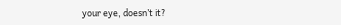your eye, doesn’t it?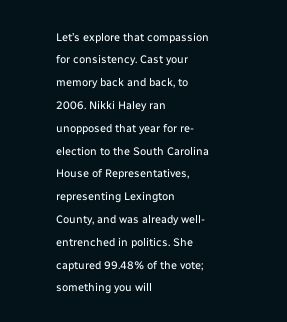Let’s explore that compassion for consistency. Cast your memory back and back, to 2006. Nikki Haley ran unopposed that year for re-election to the South Carolina House of Representatives, representing Lexington County, and was already well-entrenched in politics. She captured 99.48% of the vote; something you will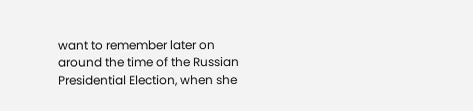want to remember later on around the time of the Russian Presidential Election, when she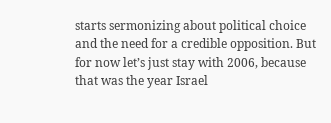starts sermonizing about political choice and the need for a credible opposition. But for now let’s just stay with 2006, because that was the year Israel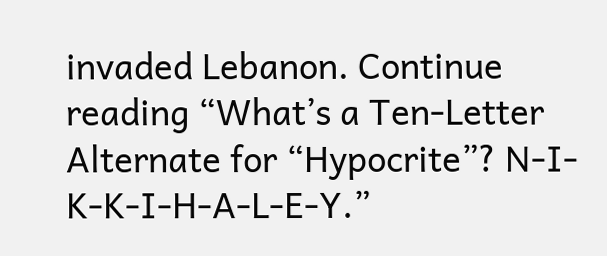invaded Lebanon. Continue reading “What’s a Ten-Letter Alternate for “Hypocrite”? N-I-K-K-I-H-A-L-E-Y.”